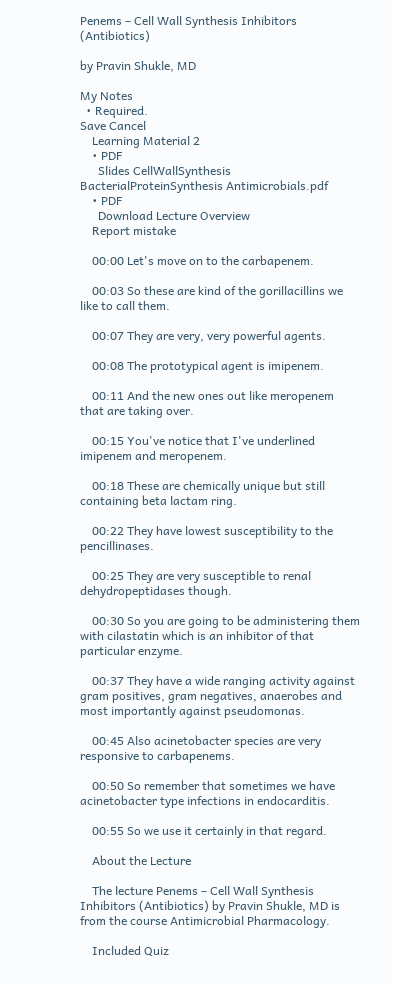Penems – Cell Wall Synthesis Inhibitors (Antibiotics)

by Pravin Shukle, MD

My Notes
  • Required.
Save Cancel
    Learning Material 2
    • PDF
      Slides CellWallSynthesis BacterialProteinSynthesis Antimicrobials.pdf
    • PDF
      Download Lecture Overview
    Report mistake

    00:00 Let's move on to the carbapenem.

    00:03 So these are kind of the gorillacillins we like to call them.

    00:07 They are very, very powerful agents.

    00:08 The prototypical agent is imipenem.

    00:11 And the new ones out like meropenem that are taking over.

    00:15 You've notice that I've underlined imipenem and meropenem.

    00:18 These are chemically unique but still containing beta lactam ring.

    00:22 They have lowest susceptibility to the pencillinases.

    00:25 They are very susceptible to renal dehydropeptidases though.

    00:30 So you are going to be administering them with cilastatin which is an inhibitor of that particular enzyme.

    00:37 They have a wide ranging activity against gram positives, gram negatives, anaerobes and most importantly against pseudomonas.

    00:45 Also acinetobacter species are very responsive to carbapenems.

    00:50 So remember that sometimes we have acinetobacter type infections in endocarditis.

    00:55 So we use it certainly in that regard.

    About the Lecture

    The lecture Penems – Cell Wall Synthesis Inhibitors (Antibiotics) by Pravin Shukle, MD is from the course Antimicrobial Pharmacology.

    Included Quiz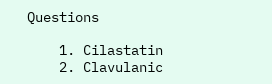Questions

    1. Cilastatin
    2. Clavulanic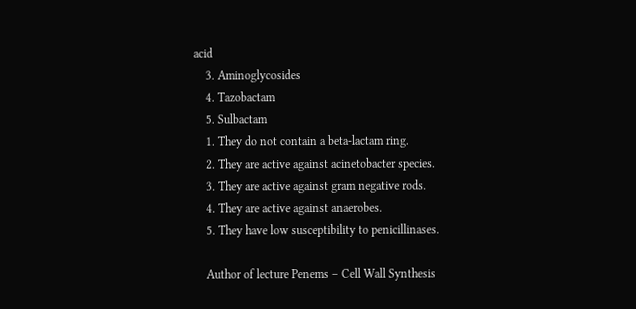acid
    3. Aminoglycosides
    4. Tazobactam
    5. Sulbactam
    1. They do not contain a beta-lactam ring.
    2. They are active against acinetobacter species.
    3. They are active against gram negative rods.
    4. They are active against anaerobes.
    5. They have low susceptibility to penicillinases.

    Author of lecture Penems – Cell Wall Synthesis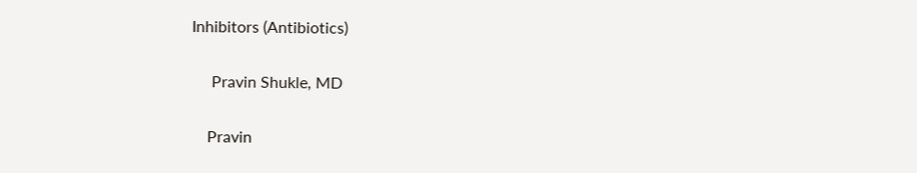Inhibitors (Antibiotics)

     Pravin Shukle, MD

    Pravin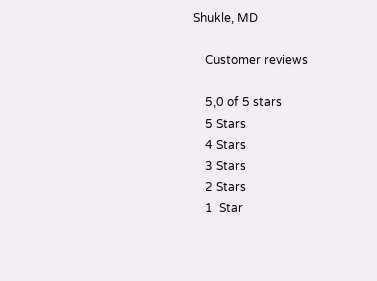Shukle, MD

    Customer reviews

    5,0 of 5 stars
    5 Stars
    4 Stars
    3 Stars
    2 Stars
    1  Star